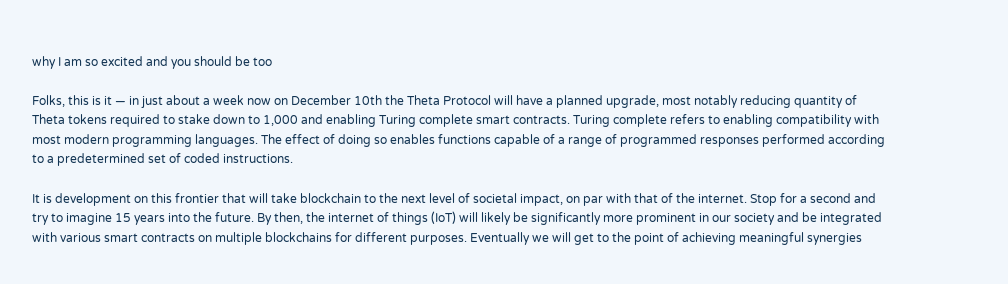why I am so excited and you should be too

Folks, this is it — in just about a week now on December 10th the Theta Protocol will have a planned upgrade, most notably reducing quantity of Theta tokens required to stake down to 1,000 and enabling Turing complete smart contracts. Turing complete refers to enabling compatibility with most modern programming languages. The effect of doing so enables functions capable of a range of programmed responses performed according to a predetermined set of coded instructions.

It is development on this frontier that will take blockchain to the next level of societal impact, on par with that of the internet. Stop for a second and try to imagine 15 years into the future. By then, the internet of things (IoT) will likely be significantly more prominent in our society and be integrated with various smart contracts on multiple blockchains for different purposes. Eventually we will get to the point of achieving meaningful synergies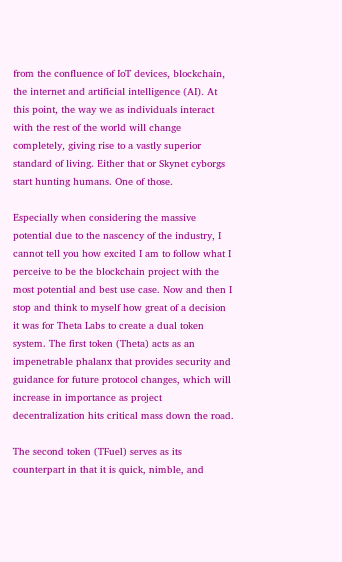from the confluence of IoT devices, blockchain, the internet and artificial intelligence (AI). At this point, the way we as individuals interact with the rest of the world will change completely, giving rise to a vastly superior standard of living. Either that or Skynet cyborgs start hunting humans. One of those.

Especially when considering the massive potential due to the nascency of the industry, I cannot tell you how excited I am to follow what I perceive to be the blockchain project with the most potential and best use case. Now and then I stop and think to myself how great of a decision it was for Theta Labs to create a dual token system. The first token (Theta) acts as an impenetrable phalanx that provides security and guidance for future protocol changes, which will increase in importance as project decentralization hits critical mass down the road.

The second token (TFuel) serves as its counterpart in that it is quick, nimble, and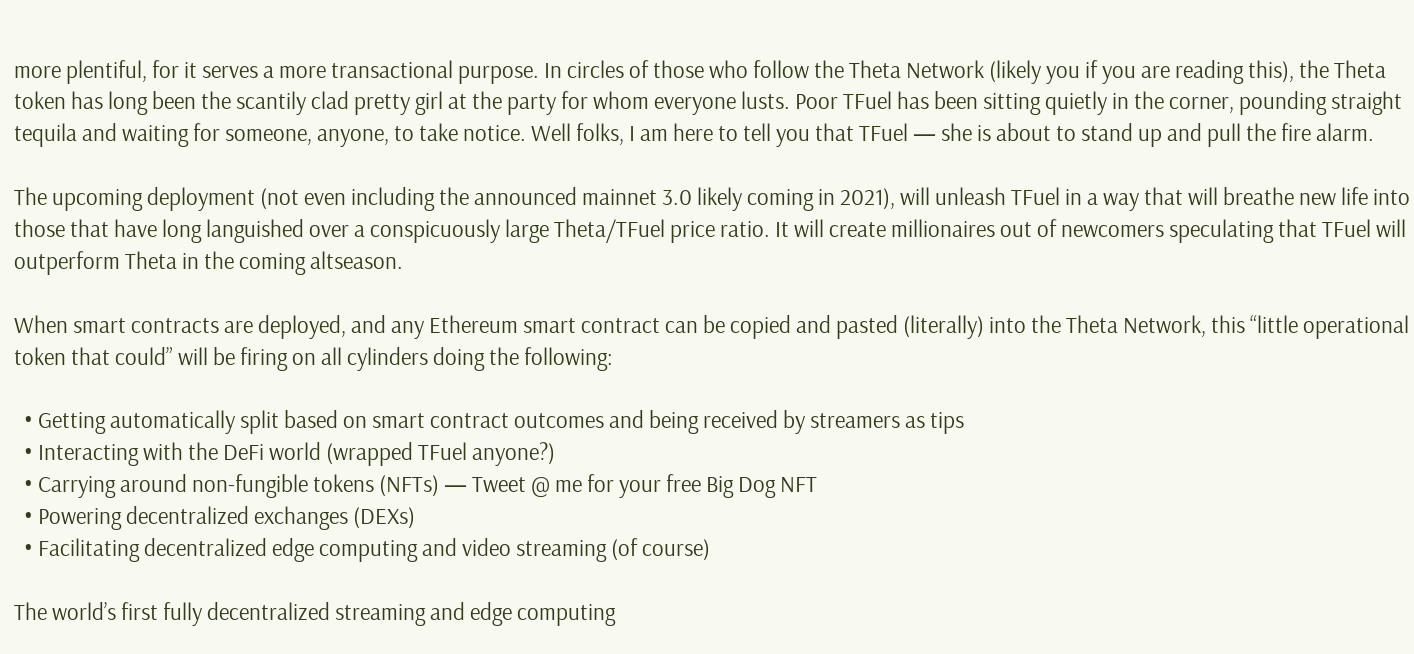more plentiful, for it serves a more transactional purpose. In circles of those who follow the Theta Network (likely you if you are reading this), the Theta token has long been the scantily clad pretty girl at the party for whom everyone lusts. Poor TFuel has been sitting quietly in the corner, pounding straight tequila and waiting for someone, anyone, to take notice. Well folks, I am here to tell you that TFuel — she is about to stand up and pull the fire alarm.

The upcoming deployment (not even including the announced mainnet 3.0 likely coming in 2021), will unleash TFuel in a way that will breathe new life into those that have long languished over a conspicuously large Theta/TFuel price ratio. It will create millionaires out of newcomers speculating that TFuel will outperform Theta in the coming altseason.

When smart contracts are deployed, and any Ethereum smart contract can be copied and pasted (literally) into the Theta Network, this “little operational token that could” will be firing on all cylinders doing the following:

  • Getting automatically split based on smart contract outcomes and being received by streamers as tips
  • Interacting with the DeFi world (wrapped TFuel anyone?)
  • Carrying around non-fungible tokens (NFTs) — Tweet @ me for your free Big Dog NFT
  • Powering decentralized exchanges (DEXs)
  • Facilitating decentralized edge computing and video streaming (of course)

The world’s first fully decentralized streaming and edge computing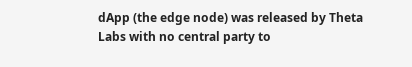dApp (the edge node) was released by Theta Labs with no central party to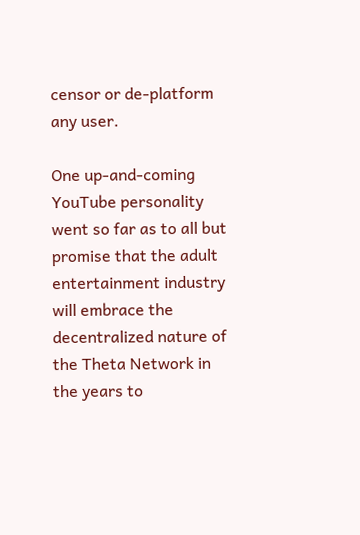censor or de-platform any user.

One up-and-coming YouTube personality went so far as to all but promise that the adult entertainment industry will embrace the decentralized nature of the Theta Network in the years to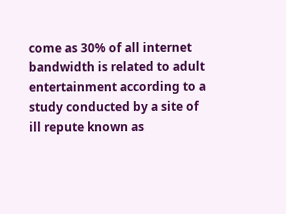come as 30% of all internet bandwidth is related to adult entertainment according to a study conducted by a site of ill repute known as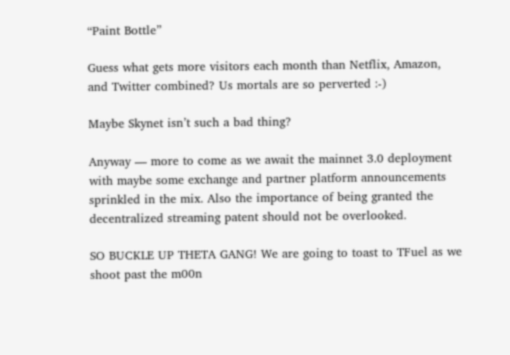“Paint Bottle”

Guess what gets more visitors each month than Netflix, Amazon, and Twitter combined? Us mortals are so perverted :-)

Maybe Skynet isn’t such a bad thing?

Anyway — more to come as we await the mainnet 3.0 deployment with maybe some exchange and partner platform announcements sprinkled in the mix. Also the importance of being granted the decentralized streaming patent should not be overlooked.

SO BUCKLE UP THETA GANG! We are going to toast to TFuel as we shoot past the m00n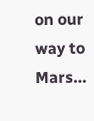on our way to Mars…